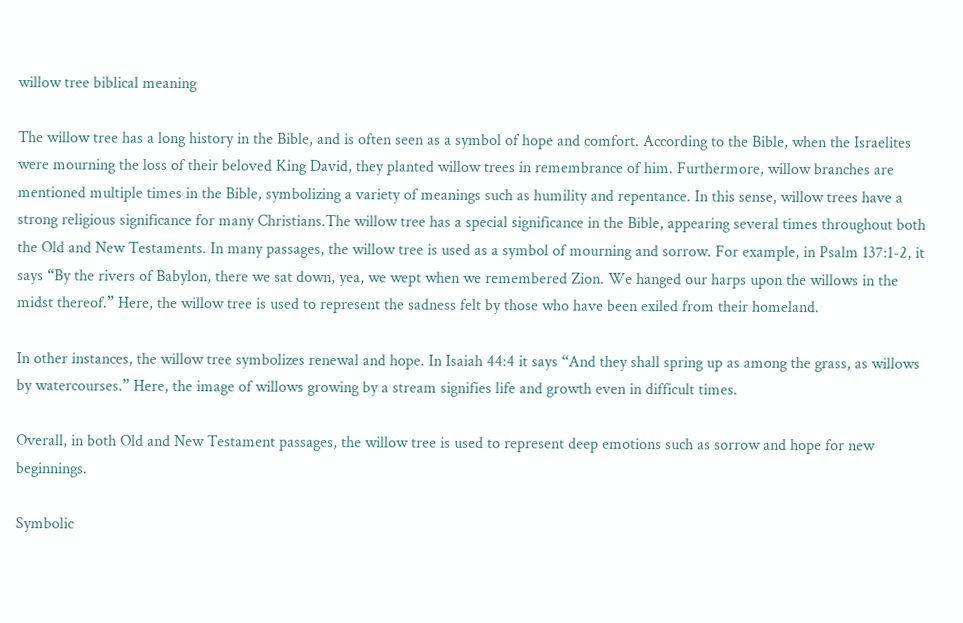willow tree biblical meaning

The willow tree has a long history in the Bible, and is often seen as a symbol of hope and comfort. According to the Bible, when the Israelites were mourning the loss of their beloved King David, they planted willow trees in remembrance of him. Furthermore, willow branches are mentioned multiple times in the Bible, symbolizing a variety of meanings such as humility and repentance. In this sense, willow trees have a strong religious significance for many Christians.The willow tree has a special significance in the Bible, appearing several times throughout both the Old and New Testaments. In many passages, the willow tree is used as a symbol of mourning and sorrow. For example, in Psalm 137:1-2, it says “By the rivers of Babylon, there we sat down, yea, we wept when we remembered Zion. We hanged our harps upon the willows in the midst thereof.” Here, the willow tree is used to represent the sadness felt by those who have been exiled from their homeland.

In other instances, the willow tree symbolizes renewal and hope. In Isaiah 44:4 it says “And they shall spring up as among the grass, as willows by watercourses.” Here, the image of willows growing by a stream signifies life and growth even in difficult times.

Overall, in both Old and New Testament passages, the willow tree is used to represent deep emotions such as sorrow and hope for new beginnings.

Symbolic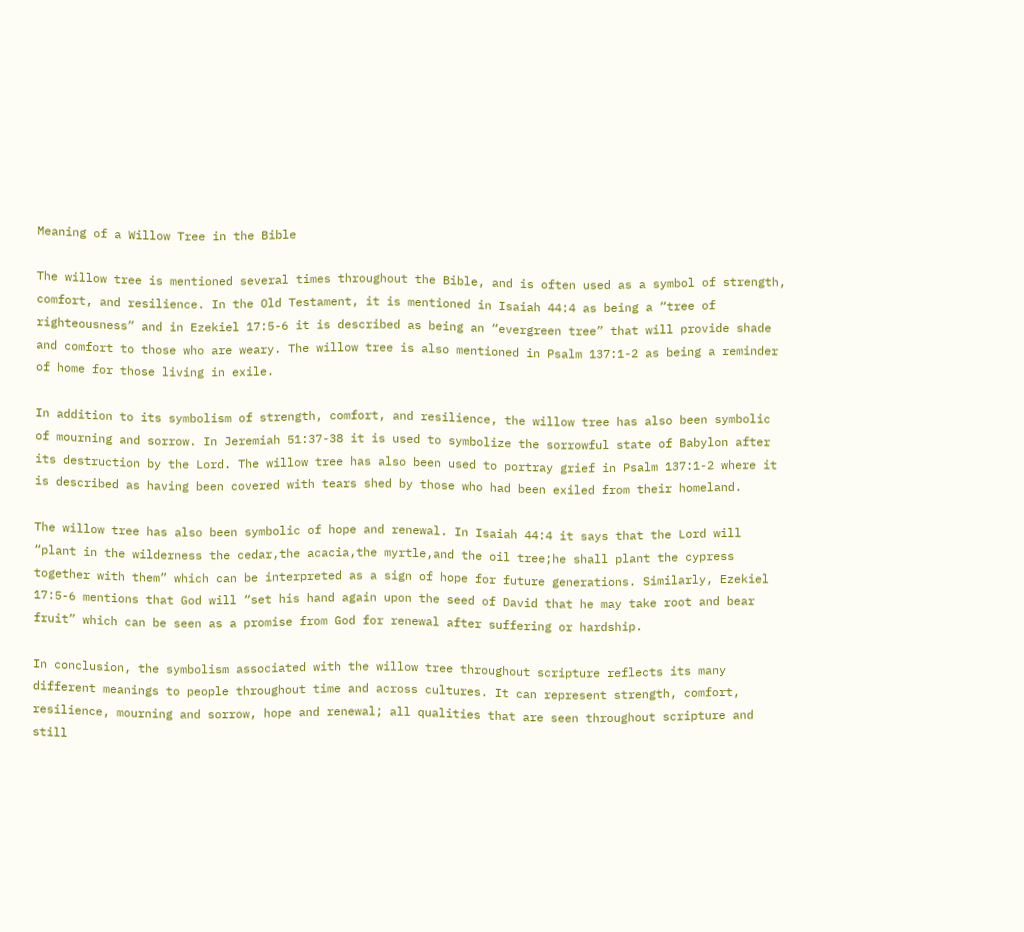Meaning of a Willow Tree in the Bible

The willow tree is mentioned several times throughout the Bible, and is often used as a symbol of strength, comfort, and resilience. In the Old Testament, it is mentioned in Isaiah 44:4 as being a “tree of righteousness” and in Ezekiel 17:5-6 it is described as being an “evergreen tree” that will provide shade and comfort to those who are weary. The willow tree is also mentioned in Psalm 137:1-2 as being a reminder of home for those living in exile.

In addition to its symbolism of strength, comfort, and resilience, the willow tree has also been symbolic of mourning and sorrow. In Jeremiah 51:37-38 it is used to symbolize the sorrowful state of Babylon after its destruction by the Lord. The willow tree has also been used to portray grief in Psalm 137:1-2 where it is described as having been covered with tears shed by those who had been exiled from their homeland.

The willow tree has also been symbolic of hope and renewal. In Isaiah 44:4 it says that the Lord will “plant in the wilderness the cedar,the acacia,the myrtle,and the oil tree;he shall plant the cypress together with them” which can be interpreted as a sign of hope for future generations. Similarly, Ezekiel 17:5-6 mentions that God will “set his hand again upon the seed of David that he may take root and bear fruit” which can be seen as a promise from God for renewal after suffering or hardship.

In conclusion, the symbolism associated with the willow tree throughout scripture reflects its many different meanings to people throughout time and across cultures. It can represent strength, comfort, resilience, mourning and sorrow, hope and renewal; all qualities that are seen throughout scripture and still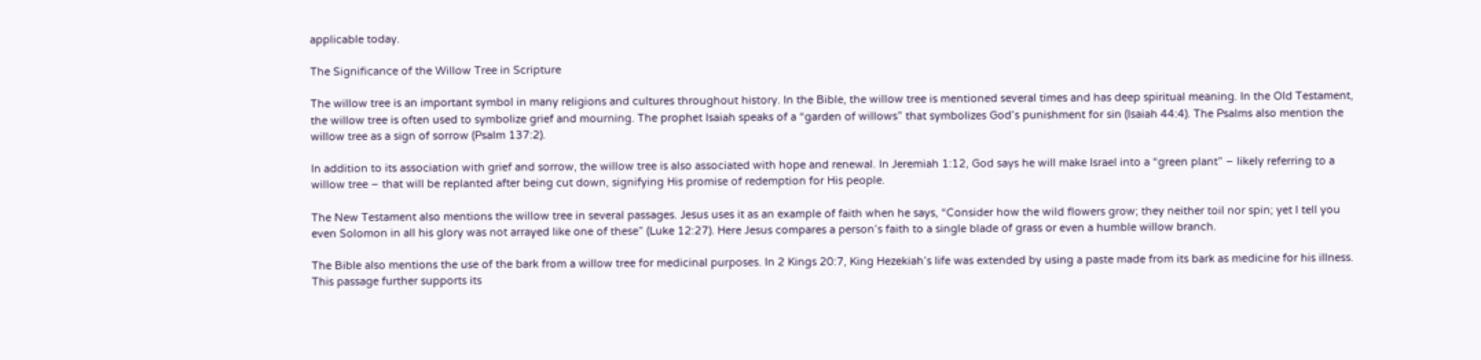applicable today.

The Significance of the Willow Tree in Scripture

The willow tree is an important symbol in many religions and cultures throughout history. In the Bible, the willow tree is mentioned several times and has deep spiritual meaning. In the Old Testament, the willow tree is often used to symbolize grief and mourning. The prophet Isaiah speaks of a “garden of willows” that symbolizes God’s punishment for sin (Isaiah 44:4). The Psalms also mention the willow tree as a sign of sorrow (Psalm 137:2).

In addition to its association with grief and sorrow, the willow tree is also associated with hope and renewal. In Jeremiah 1:12, God says he will make Israel into a “green plant” – likely referring to a willow tree – that will be replanted after being cut down, signifying His promise of redemption for His people.

The New Testament also mentions the willow tree in several passages. Jesus uses it as an example of faith when he says, “Consider how the wild flowers grow; they neither toil nor spin; yet I tell you even Solomon in all his glory was not arrayed like one of these” (Luke 12:27). Here Jesus compares a person’s faith to a single blade of grass or even a humble willow branch.

The Bible also mentions the use of the bark from a willow tree for medicinal purposes. In 2 Kings 20:7, King Hezekiah’s life was extended by using a paste made from its bark as medicine for his illness. This passage further supports its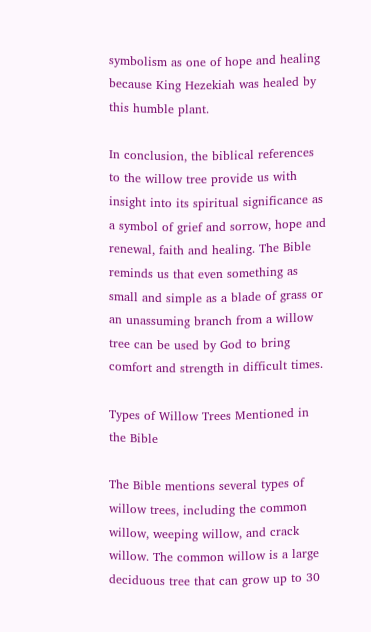symbolism as one of hope and healing because King Hezekiah was healed by this humble plant.

In conclusion, the biblical references to the willow tree provide us with insight into its spiritual significance as a symbol of grief and sorrow, hope and renewal, faith and healing. The Bible reminds us that even something as small and simple as a blade of grass or an unassuming branch from a willow tree can be used by God to bring comfort and strength in difficult times.

Types of Willow Trees Mentioned in the Bible

The Bible mentions several types of willow trees, including the common willow, weeping willow, and crack willow. The common willow is a large deciduous tree that can grow up to 30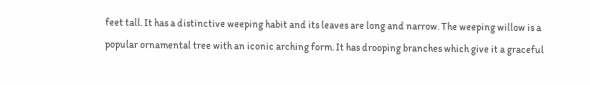feet tall. It has a distinctive weeping habit and its leaves are long and narrow. The weeping willow is a popular ornamental tree with an iconic arching form. It has drooping branches which give it a graceful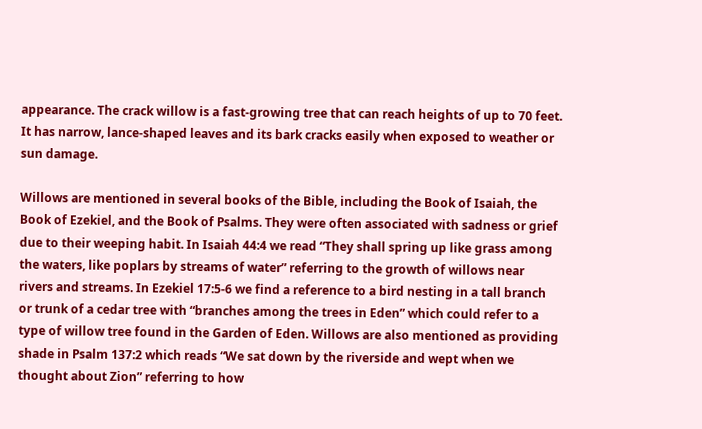appearance. The crack willow is a fast-growing tree that can reach heights of up to 70 feet. It has narrow, lance-shaped leaves and its bark cracks easily when exposed to weather or sun damage.

Willows are mentioned in several books of the Bible, including the Book of Isaiah, the Book of Ezekiel, and the Book of Psalms. They were often associated with sadness or grief due to their weeping habit. In Isaiah 44:4 we read “They shall spring up like grass among the waters, like poplars by streams of water” referring to the growth of willows near rivers and streams. In Ezekiel 17:5-6 we find a reference to a bird nesting in a tall branch or trunk of a cedar tree with “branches among the trees in Eden” which could refer to a type of willow tree found in the Garden of Eden. Willows are also mentioned as providing shade in Psalm 137:2 which reads “We sat down by the riverside and wept when we thought about Zion” referring to how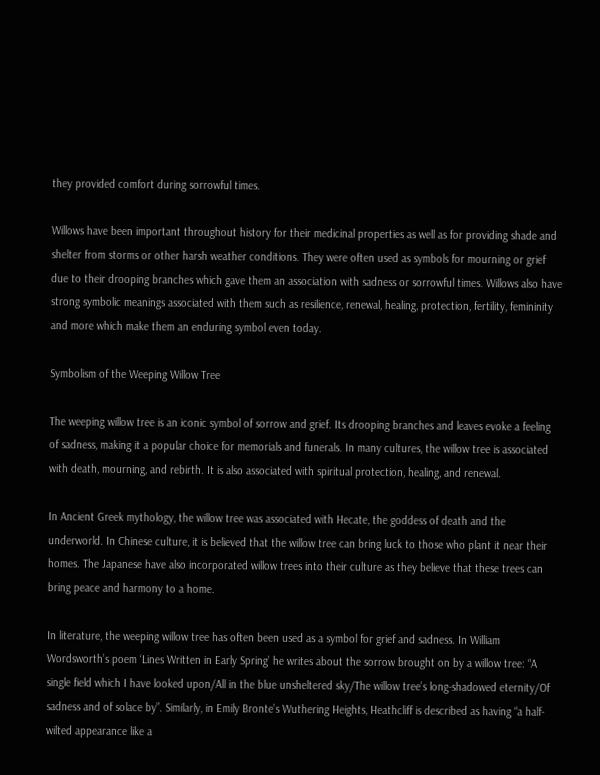they provided comfort during sorrowful times.

Willows have been important throughout history for their medicinal properties as well as for providing shade and shelter from storms or other harsh weather conditions. They were often used as symbols for mourning or grief due to their drooping branches which gave them an association with sadness or sorrowful times. Willows also have strong symbolic meanings associated with them such as resilience, renewal, healing, protection, fertility, femininity and more which make them an enduring symbol even today.

Symbolism of the Weeping Willow Tree

The weeping willow tree is an iconic symbol of sorrow and grief. Its drooping branches and leaves evoke a feeling of sadness, making it a popular choice for memorials and funerals. In many cultures, the willow tree is associated with death, mourning, and rebirth. It is also associated with spiritual protection, healing, and renewal.

In Ancient Greek mythology, the willow tree was associated with Hecate, the goddess of death and the underworld. In Chinese culture, it is believed that the willow tree can bring luck to those who plant it near their homes. The Japanese have also incorporated willow trees into their culture as they believe that these trees can bring peace and harmony to a home.

In literature, the weeping willow tree has often been used as a symbol for grief and sadness. In William Wordsworth’s poem ‘Lines Written in Early Spring’ he writes about the sorrow brought on by a willow tree: “A single field which I have looked upon/All in the blue unsheltered sky/The willow tree’s long-shadowed eternity/Of sadness and of solace by”. Similarly, in Emily Bronte’s Wuthering Heights, Heathcliff is described as having “a half-wilted appearance like a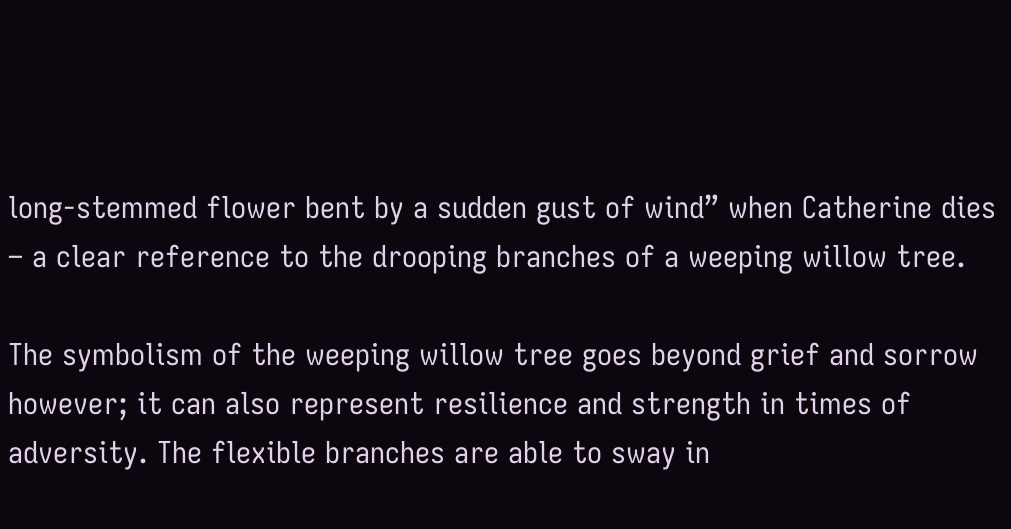long-stemmed flower bent by a sudden gust of wind” when Catherine dies – a clear reference to the drooping branches of a weeping willow tree.

The symbolism of the weeping willow tree goes beyond grief and sorrow however; it can also represent resilience and strength in times of adversity. The flexible branches are able to sway in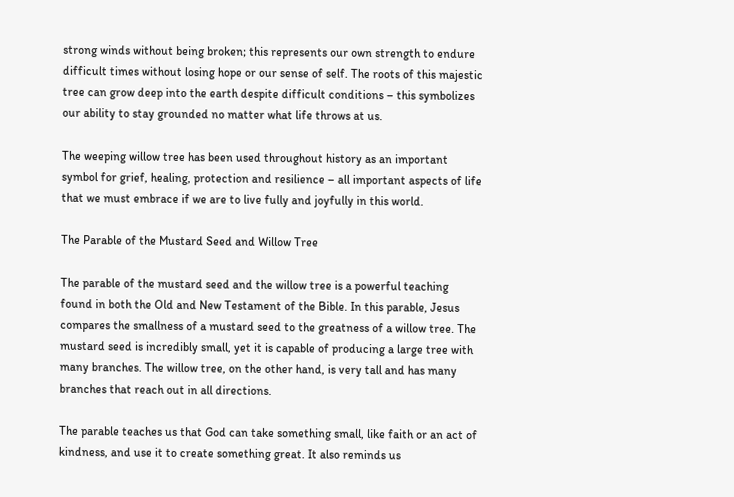strong winds without being broken; this represents our own strength to endure difficult times without losing hope or our sense of self. The roots of this majestic tree can grow deep into the earth despite difficult conditions – this symbolizes our ability to stay grounded no matter what life throws at us.

The weeping willow tree has been used throughout history as an important symbol for grief, healing, protection and resilience – all important aspects of life that we must embrace if we are to live fully and joyfully in this world.

The Parable of the Mustard Seed and Willow Tree

The parable of the mustard seed and the willow tree is a powerful teaching found in both the Old and New Testament of the Bible. In this parable, Jesus compares the smallness of a mustard seed to the greatness of a willow tree. The mustard seed is incredibly small, yet it is capable of producing a large tree with many branches. The willow tree, on the other hand, is very tall and has many branches that reach out in all directions.

The parable teaches us that God can take something small, like faith or an act of kindness, and use it to create something great. It also reminds us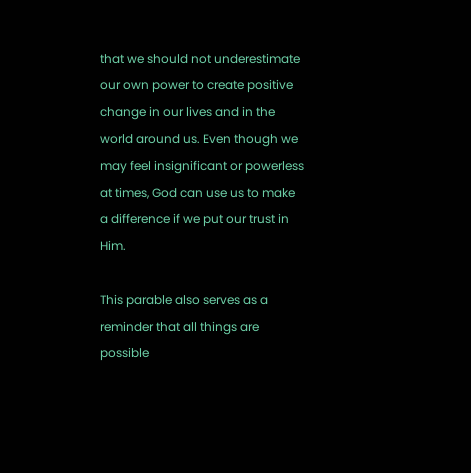that we should not underestimate our own power to create positive change in our lives and in the world around us. Even though we may feel insignificant or powerless at times, God can use us to make a difference if we put our trust in Him.

This parable also serves as a reminder that all things are possible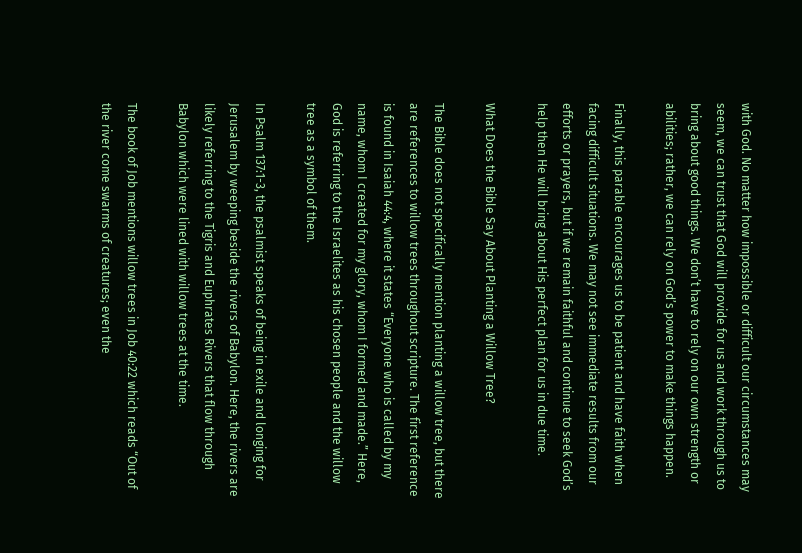with God. No matter how impossible or difficult our circumstances may seem, we can trust that God will provide for us and work through us to bring about good things. We don’t have to rely on our own strength or abilities; rather, we can rely on God’s power to make things happen.

Finally, this parable encourages us to be patient and have faith when facing difficult situations. We may not see immediate results from our efforts or prayers, but if we remain faithful and continue to seek God’s help then He will bring about His perfect plan for us in due time.

What Does the Bible Say About Planting a Willow Tree?

The Bible does not specifically mention planting a willow tree, but there are references to willow trees throughout scripture. The first reference is found in Isaiah 44:4, where it states “Everyone who is called by my name, whom I created for my glory, whom I formed and made.” Here, God is referring to the Israelites as his chosen people and the willow tree as a symbol of them.

In Psalm 137:1-3, the psalmist speaks of being in exile and longing for Jerusalem by weeping beside the rivers of Babylon. Here, the rivers are likely referring to the Tigris and Euphrates Rivers that flow through Babylon which were lined with willow trees at the time.

The book of Job mentions willow trees in Job 40:22 which reads “Out of the river come swarms of creatures; even the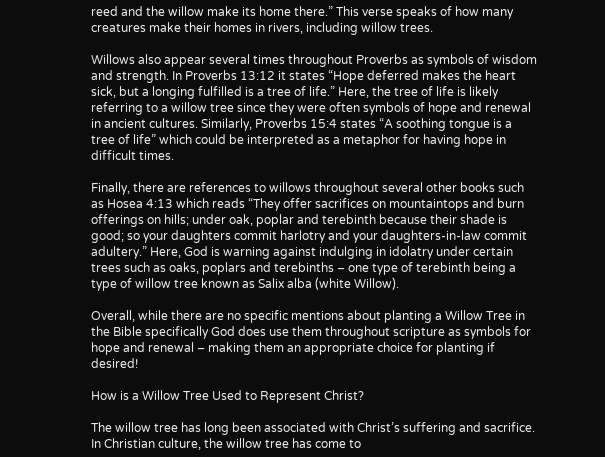reed and the willow make its home there.” This verse speaks of how many creatures make their homes in rivers, including willow trees.

Willows also appear several times throughout Proverbs as symbols of wisdom and strength. In Proverbs 13:12 it states “Hope deferred makes the heart sick, but a longing fulfilled is a tree of life.” Here, the tree of life is likely referring to a willow tree since they were often symbols of hope and renewal in ancient cultures. Similarly, Proverbs 15:4 states “A soothing tongue is a tree of life” which could be interpreted as a metaphor for having hope in difficult times.

Finally, there are references to willows throughout several other books such as Hosea 4:13 which reads “They offer sacrifices on mountaintops and burn offerings on hills; under oak, poplar and terebinth because their shade is good; so your daughters commit harlotry and your daughters-in-law commit adultery.” Here, God is warning against indulging in idolatry under certain trees such as oaks, poplars and terebinths – one type of terebinth being a type of willow tree known as Salix alba (white Willow).

Overall, while there are no specific mentions about planting a Willow Tree in the Bible specifically God does use them throughout scripture as symbols for hope and renewal – making them an appropriate choice for planting if desired!

How is a Willow Tree Used to Represent Christ?

The willow tree has long been associated with Christ’s suffering and sacrifice. In Christian culture, the willow tree has come to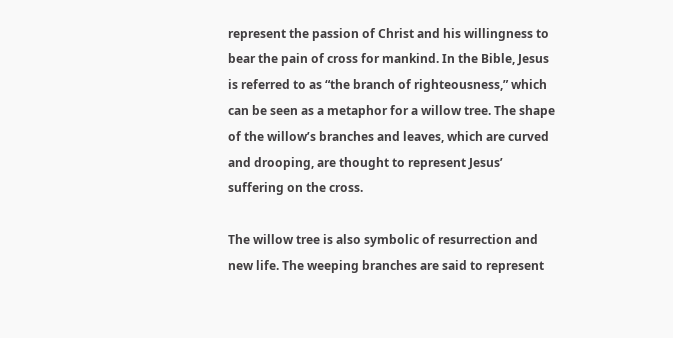represent the passion of Christ and his willingness to bear the pain of cross for mankind. In the Bible, Jesus is referred to as “the branch of righteousness,” which can be seen as a metaphor for a willow tree. The shape of the willow’s branches and leaves, which are curved and drooping, are thought to represent Jesus’ suffering on the cross.

The willow tree is also symbolic of resurrection and new life. The weeping branches are said to represent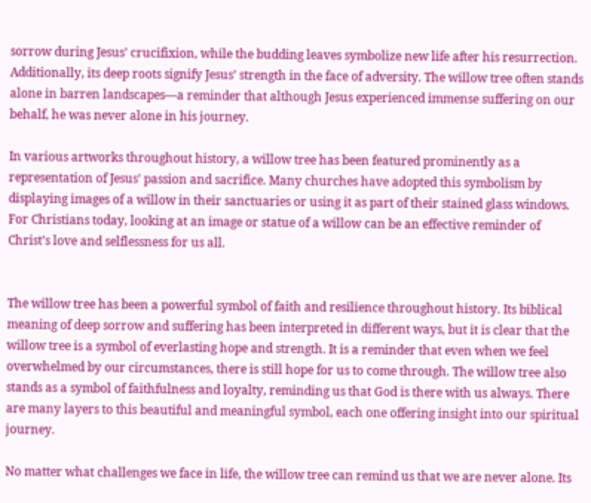sorrow during Jesus’ crucifixion, while the budding leaves symbolize new life after his resurrection. Additionally, its deep roots signify Jesus’ strength in the face of adversity. The willow tree often stands alone in barren landscapes—a reminder that although Jesus experienced immense suffering on our behalf, he was never alone in his journey.

In various artworks throughout history, a willow tree has been featured prominently as a representation of Jesus’ passion and sacrifice. Many churches have adopted this symbolism by displaying images of a willow in their sanctuaries or using it as part of their stained glass windows. For Christians today, looking at an image or statue of a willow can be an effective reminder of Christ’s love and selflessness for us all.


The willow tree has been a powerful symbol of faith and resilience throughout history. Its biblical meaning of deep sorrow and suffering has been interpreted in different ways, but it is clear that the willow tree is a symbol of everlasting hope and strength. It is a reminder that even when we feel overwhelmed by our circumstances, there is still hope for us to come through. The willow tree also stands as a symbol of faithfulness and loyalty, reminding us that God is there with us always. There are many layers to this beautiful and meaningful symbol, each one offering insight into our spiritual journey.

No matter what challenges we face in life, the willow tree can remind us that we are never alone. Its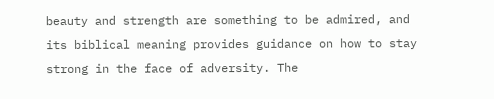beauty and strength are something to be admired, and its biblical meaning provides guidance on how to stay strong in the face of adversity. The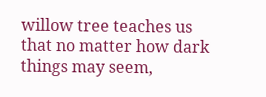willow tree teaches us that no matter how dark things may seem,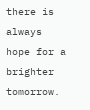there is always hope for a brighter tomorrow.